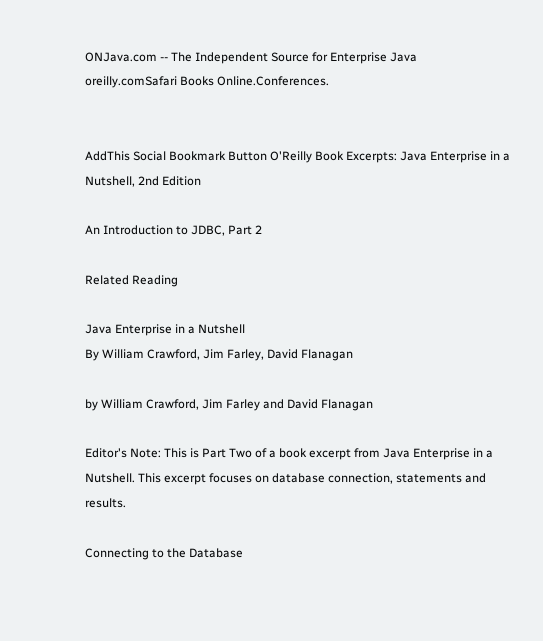ONJava.com -- The Independent Source for Enterprise Java
oreilly.comSafari Books Online.Conferences.


AddThis Social Bookmark Button O'Reilly Book Excerpts: Java Enterprise in a Nutshell, 2nd Edition

An Introduction to JDBC, Part 2

Related Reading

Java Enterprise in a Nutshell
By William Crawford, Jim Farley, David Flanagan

by William Crawford, Jim Farley and David Flanagan

Editor's Note: This is Part Two of a book excerpt from Java Enterprise in a Nutshell. This excerpt focuses on database connection, statements and results.

Connecting to the Database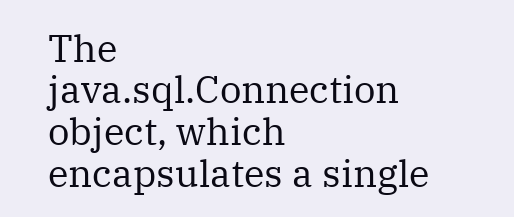The java.sql.Connection object, which encapsulates a single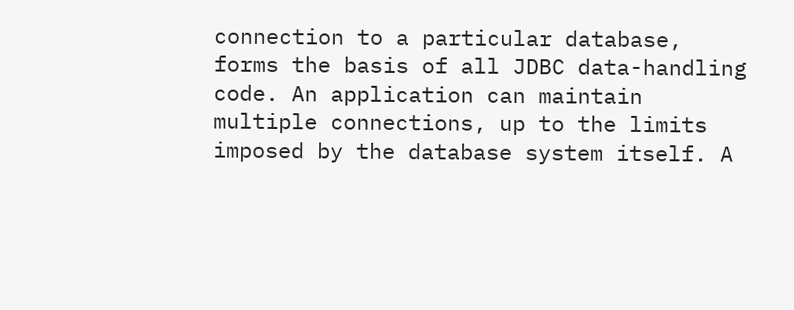connection to a particular database, forms the basis of all JDBC data-handling code. An application can maintain multiple connections, up to the limits imposed by the database system itself. A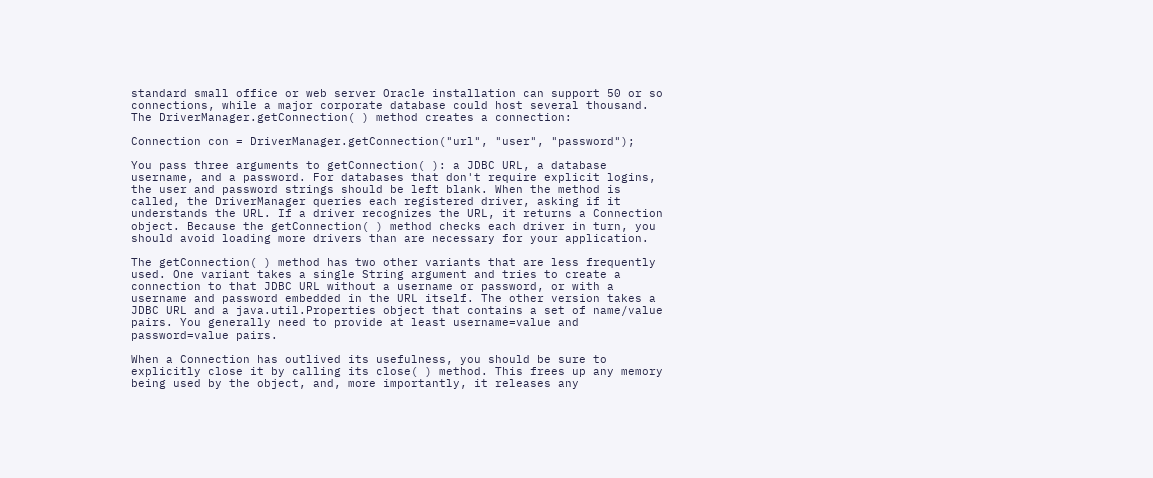standard small office or web server Oracle installation can support 50 or so connections, while a major corporate database could host several thousand. The DriverManager.getConnection( ) method creates a connection:

Connection con = DriverManager.getConnection("url", "user", "password");

You pass three arguments to getConnection( ): a JDBC URL, a database username, and a password. For databases that don't require explicit logins, the user and password strings should be left blank. When the method is called, the DriverManager queries each registered driver, asking if it understands the URL. If a driver recognizes the URL, it returns a Connection object. Because the getConnection( ) method checks each driver in turn, you should avoid loading more drivers than are necessary for your application.

The getConnection( ) method has two other variants that are less frequently used. One variant takes a single String argument and tries to create a connection to that JDBC URL without a username or password, or with a username and password embedded in the URL itself. The other version takes a JDBC URL and a java.util.Properties object that contains a set of name/value pairs. You generally need to provide at least username=value and password=value pairs.

When a Connection has outlived its usefulness, you should be sure to explicitly close it by calling its close( ) method. This frees up any memory being used by the object, and, more importantly, it releases any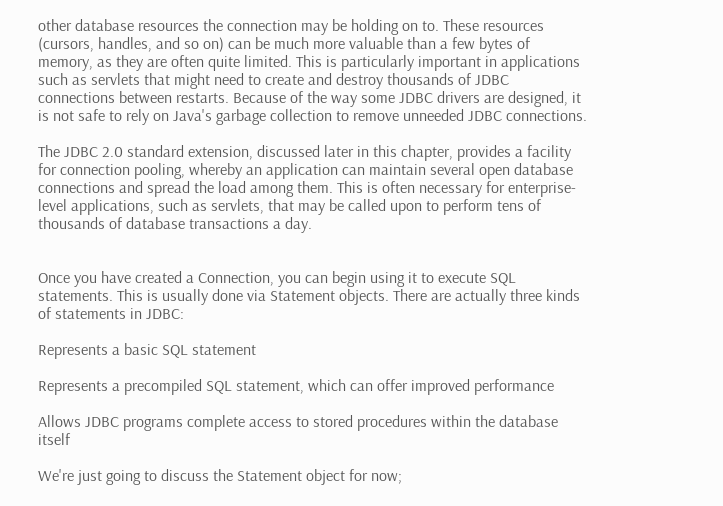other database resources the connection may be holding on to. These resources (cursors, handles, and so on) can be much more valuable than a few bytes of memory, as they are often quite limited. This is particularly important in applications such as servlets that might need to create and destroy thousands of JDBC connections between restarts. Because of the way some JDBC drivers are designed, it is not safe to rely on Java's garbage collection to remove unneeded JDBC connections.

The JDBC 2.0 standard extension, discussed later in this chapter, provides a facility for connection pooling, whereby an application can maintain several open database connections and spread the load among them. This is often necessary for enterprise-level applications, such as servlets, that may be called upon to perform tens of thousands of database transactions a day.


Once you have created a Connection, you can begin using it to execute SQL statements. This is usually done via Statement objects. There are actually three kinds of statements in JDBC:

Represents a basic SQL statement

Represents a precompiled SQL statement, which can offer improved performance

Allows JDBC programs complete access to stored procedures within the database itself

We're just going to discuss the Statement object for now;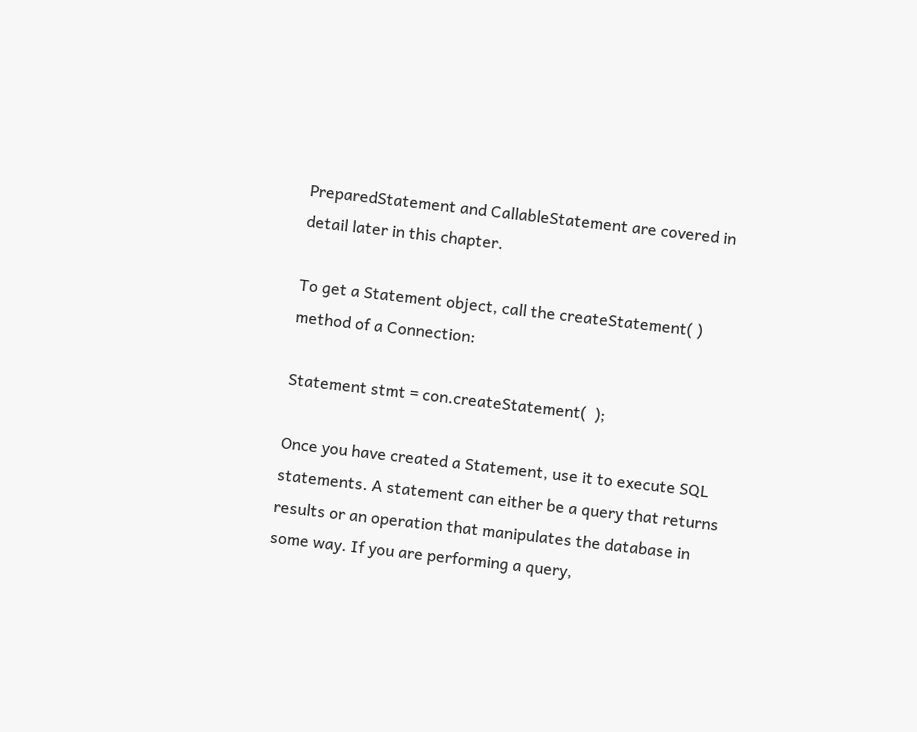PreparedStatement and CallableStatement are covered in detail later in this chapter.

To get a Statement object, call the createStatement( ) method of a Connection:

Statement stmt = con.createStatement(  );

Once you have created a Statement, use it to execute SQL statements. A statement can either be a query that returns results or an operation that manipulates the database in some way. If you are performing a query,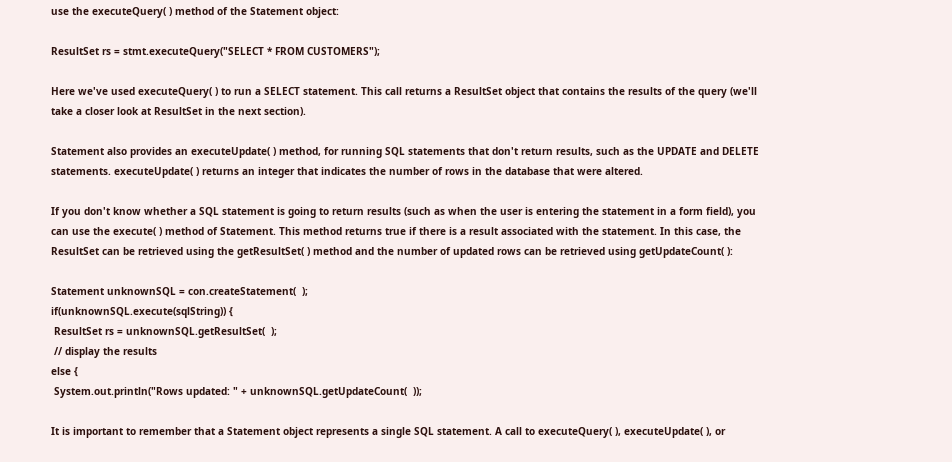use the executeQuery( ) method of the Statement object:

ResultSet rs = stmt.executeQuery("SELECT * FROM CUSTOMERS");

Here we've used executeQuery( ) to run a SELECT statement. This call returns a ResultSet object that contains the results of the query (we'll take a closer look at ResultSet in the next section).

Statement also provides an executeUpdate( ) method, for running SQL statements that don't return results, such as the UPDATE and DELETE statements. executeUpdate( ) returns an integer that indicates the number of rows in the database that were altered.

If you don't know whether a SQL statement is going to return results (such as when the user is entering the statement in a form field), you can use the execute( ) method of Statement. This method returns true if there is a result associated with the statement. In this case, the ResultSet can be retrieved using the getResultSet( ) method and the number of updated rows can be retrieved using getUpdateCount( ):

Statement unknownSQL = con.createStatement(  );
if(unknownSQL.execute(sqlString)) {
 ResultSet rs = unknownSQL.getResultSet(  );
 // display the results
else {
 System.out.println("Rows updated: " + unknownSQL.getUpdateCount(  ));

It is important to remember that a Statement object represents a single SQL statement. A call to executeQuery( ), executeUpdate( ), or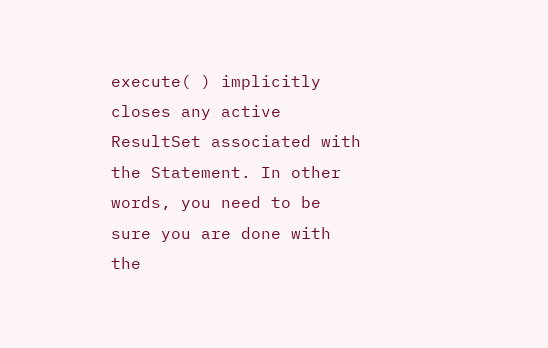execute( ) implicitly closes any active ResultSet associated with the Statement. In other words, you need to be sure you are done with the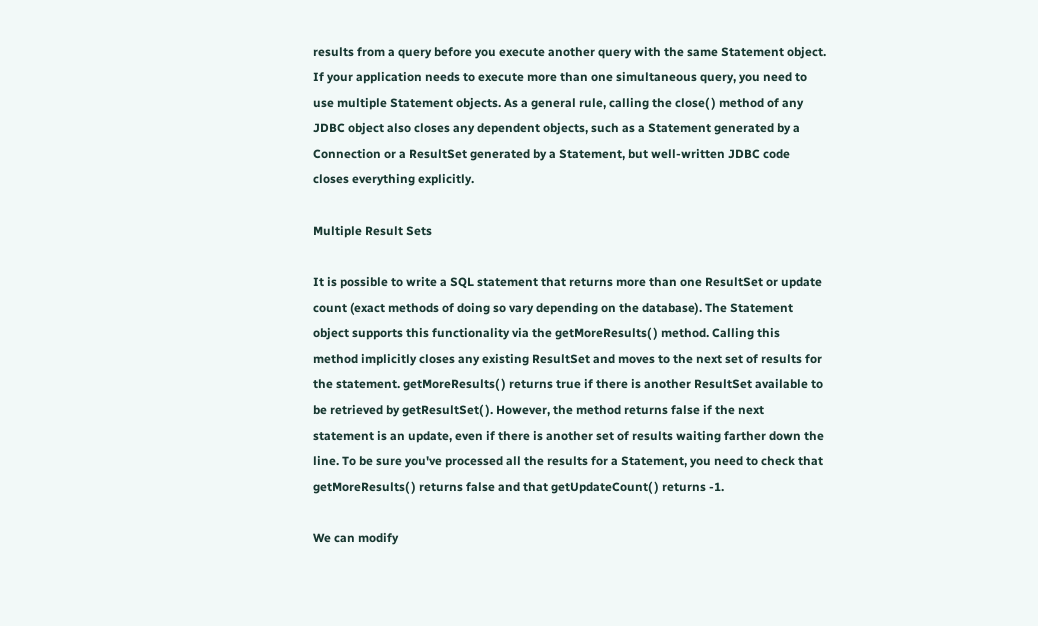results from a query before you execute another query with the same Statement object. If your application needs to execute more than one simultaneous query, you need to use multiple Statement objects. As a general rule, calling the close( ) method of any JDBC object also closes any dependent objects, such as a Statement generated by a Connection or a ResultSet generated by a Statement, but well-written JDBC code closes everything explicitly.

Multiple Result Sets

It is possible to write a SQL statement that returns more than one ResultSet or update count (exact methods of doing so vary depending on the database). The Statement object supports this functionality via the getMoreResults( ) method. Calling this method implicitly closes any existing ResultSet and moves to the next set of results for the statement. getMoreResults( ) returns true if there is another ResultSet available to be retrieved by getResultSet( ). However, the method returns false if the next statement is an update, even if there is another set of results waiting farther down the line. To be sure you've processed all the results for a Statement, you need to check that getMoreResults( ) returns false and that getUpdateCount( ) returns -1.

We can modify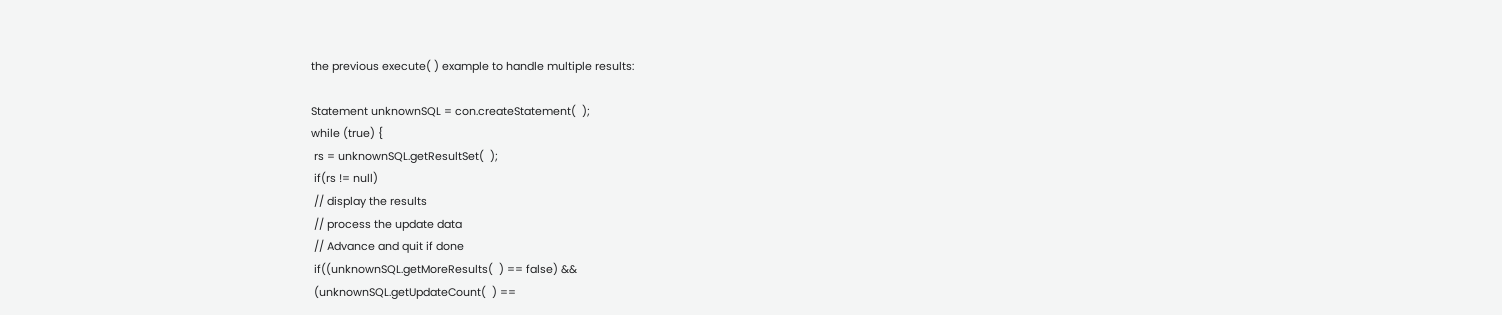the previous execute( ) example to handle multiple results:

Statement unknownSQL = con.createStatement(  );
while (true) {
 rs = unknownSQL.getResultSet(  );
 if(rs != null)
 // display the results
 // process the update data
 // Advance and quit if done
 if((unknownSQL.getMoreResults(  ) == false) &&
 (unknownSQL.getUpdateCount(  ) ==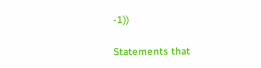-1))

Statements that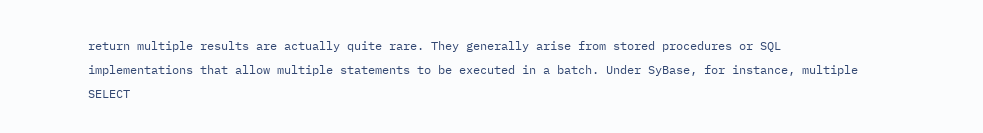return multiple results are actually quite rare. They generally arise from stored procedures or SQL implementations that allow multiple statements to be executed in a batch. Under SyBase, for instance, multiple SELECT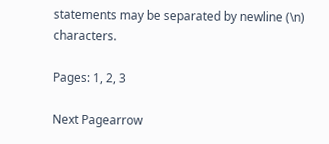statements may be separated by newline (\n) characters.

Pages: 1, 2, 3

Next Pagearrow